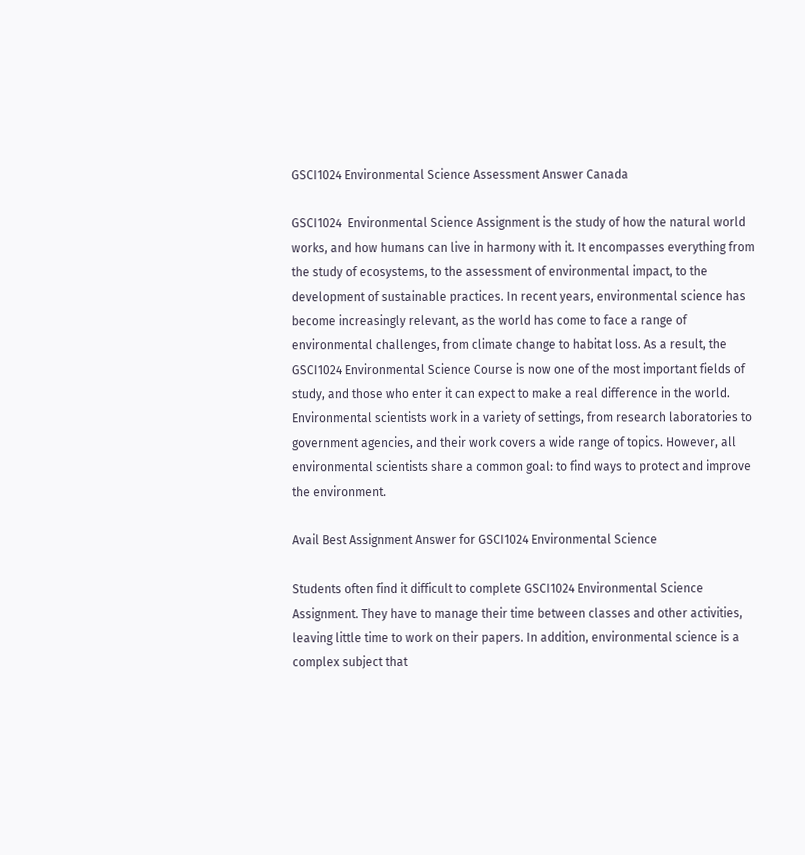GSCI1024 Environmental Science Assessment Answer Canada

GSCI1024  Environmental Science Assignment is the study of how the natural world works, and how humans can live in harmony with it. It encompasses everything from the study of ecosystems, to the assessment of environmental impact, to the development of sustainable practices. In recent years, environmental science has become increasingly relevant, as the world has come to face a range of environmental challenges, from climate change to habitat loss. As a result, the GSCI1024 Environmental Science Course is now one of the most important fields of study, and those who enter it can expect to make a real difference in the world. Environmental scientists work in a variety of settings, from research laboratories to government agencies, and their work covers a wide range of topics. However, all environmental scientists share a common goal: to find ways to protect and improve the environment.

Avail Best Assignment Answer for GSCI1024 Environmental Science

Students often find it difficult to complete GSCI1024 Environmental Science Assignment. They have to manage their time between classes and other activities, leaving little time to work on their papers. In addition, environmental science is a complex subject that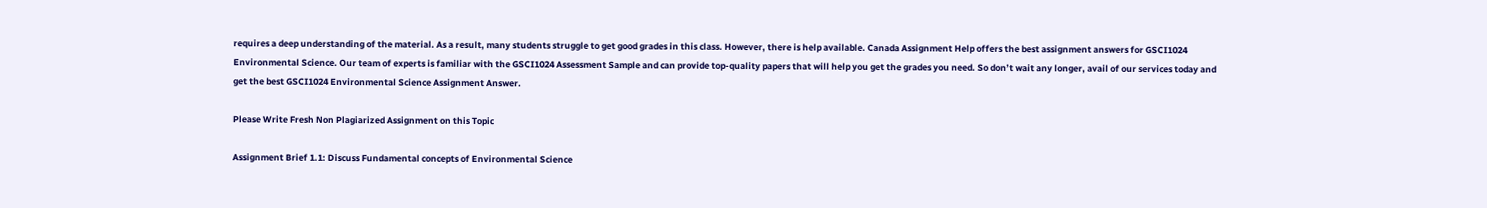requires a deep understanding of the material. As a result, many students struggle to get good grades in this class. However, there is help available. Canada Assignment Help offers the best assignment answers for GSCI1024 Environmental Science. Our team of experts is familiar with the GSCI1024 Assessment Sample and can provide top-quality papers that will help you get the grades you need. So don’t wait any longer, avail of our services today and get the best GSCI1024 Environmental Science Assignment Answer.

Please Write Fresh Non Plagiarized Assignment on this Topic

Assignment Brief 1.1: Discuss Fundamental concepts of Environmental Science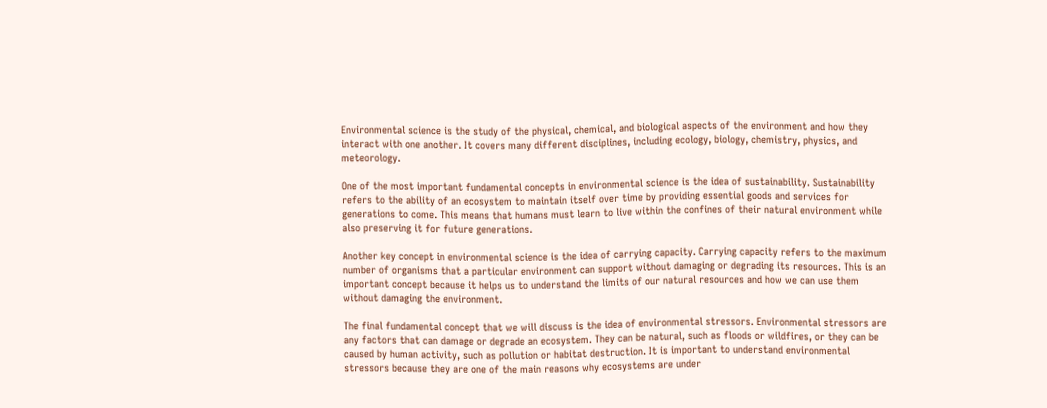Environmental science is the study of the physical, chemical, and biological aspects of the environment and how they interact with one another. It covers many different disciplines, including ecology, biology, chemistry, physics, and meteorology.

One of the most important fundamental concepts in environmental science is the idea of sustainability. Sustainability refers to the ability of an ecosystem to maintain itself over time by providing essential goods and services for generations to come. This means that humans must learn to live within the confines of their natural environment while also preserving it for future generations.

Another key concept in environmental science is the idea of carrying capacity. Carrying capacity refers to the maximum number of organisms that a particular environment can support without damaging or degrading its resources. This is an important concept because it helps us to understand the limits of our natural resources and how we can use them without damaging the environment.

The final fundamental concept that we will discuss is the idea of environmental stressors. Environmental stressors are any factors that can damage or degrade an ecosystem. They can be natural, such as floods or wildfires, or they can be caused by human activity, such as pollution or habitat destruction. It is important to understand environmental stressors because they are one of the main reasons why ecosystems are under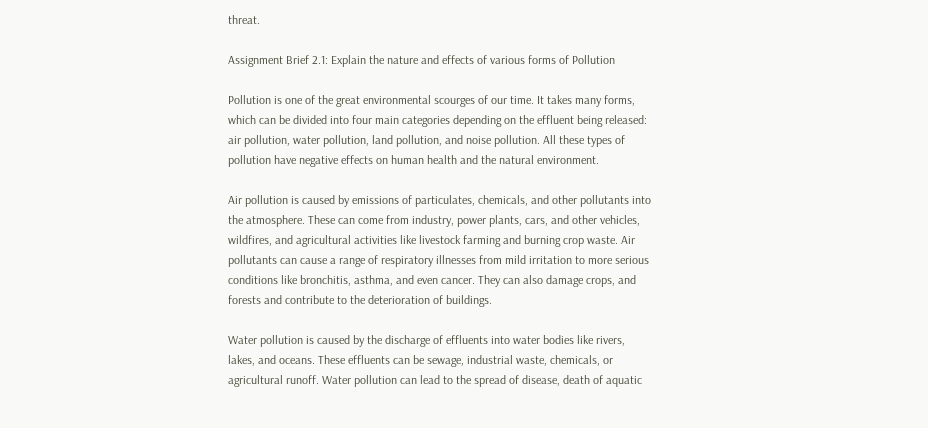threat.

Assignment Brief 2.1: Explain the nature and effects of various forms of Pollution

Pollution is one of the great environmental scourges of our time. It takes many forms, which can be divided into four main categories depending on the effluent being released: air pollution, water pollution, land pollution, and noise pollution. All these types of pollution have negative effects on human health and the natural environment.

Air pollution is caused by emissions of particulates, chemicals, and other pollutants into the atmosphere. These can come from industry, power plants, cars, and other vehicles, wildfires, and agricultural activities like livestock farming and burning crop waste. Air pollutants can cause a range of respiratory illnesses from mild irritation to more serious conditions like bronchitis, asthma, and even cancer. They can also damage crops, and forests and contribute to the deterioration of buildings.

Water pollution is caused by the discharge of effluents into water bodies like rivers, lakes, and oceans. These effluents can be sewage, industrial waste, chemicals, or agricultural runoff. Water pollution can lead to the spread of disease, death of aquatic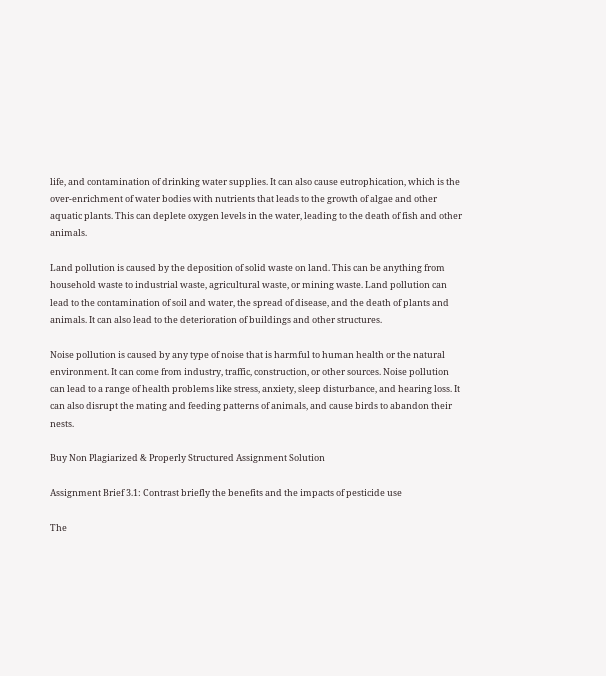life, and contamination of drinking water supplies. It can also cause eutrophication, which is the over-enrichment of water bodies with nutrients that leads to the growth of algae and other aquatic plants. This can deplete oxygen levels in the water, leading to the death of fish and other animals.

Land pollution is caused by the deposition of solid waste on land. This can be anything from household waste to industrial waste, agricultural waste, or mining waste. Land pollution can lead to the contamination of soil and water, the spread of disease, and the death of plants and animals. It can also lead to the deterioration of buildings and other structures.

Noise pollution is caused by any type of noise that is harmful to human health or the natural environment. It can come from industry, traffic, construction, or other sources. Noise pollution can lead to a range of health problems like stress, anxiety, sleep disturbance, and hearing loss. It can also disrupt the mating and feeding patterns of animals, and cause birds to abandon their nests.

Buy Non Plagiarized & Properly Structured Assignment Solution

Assignment Brief 3.1: Contrast briefly the benefits and the impacts of pesticide use

The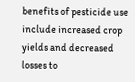benefits of pesticide use include increased crop yields and decreased losses to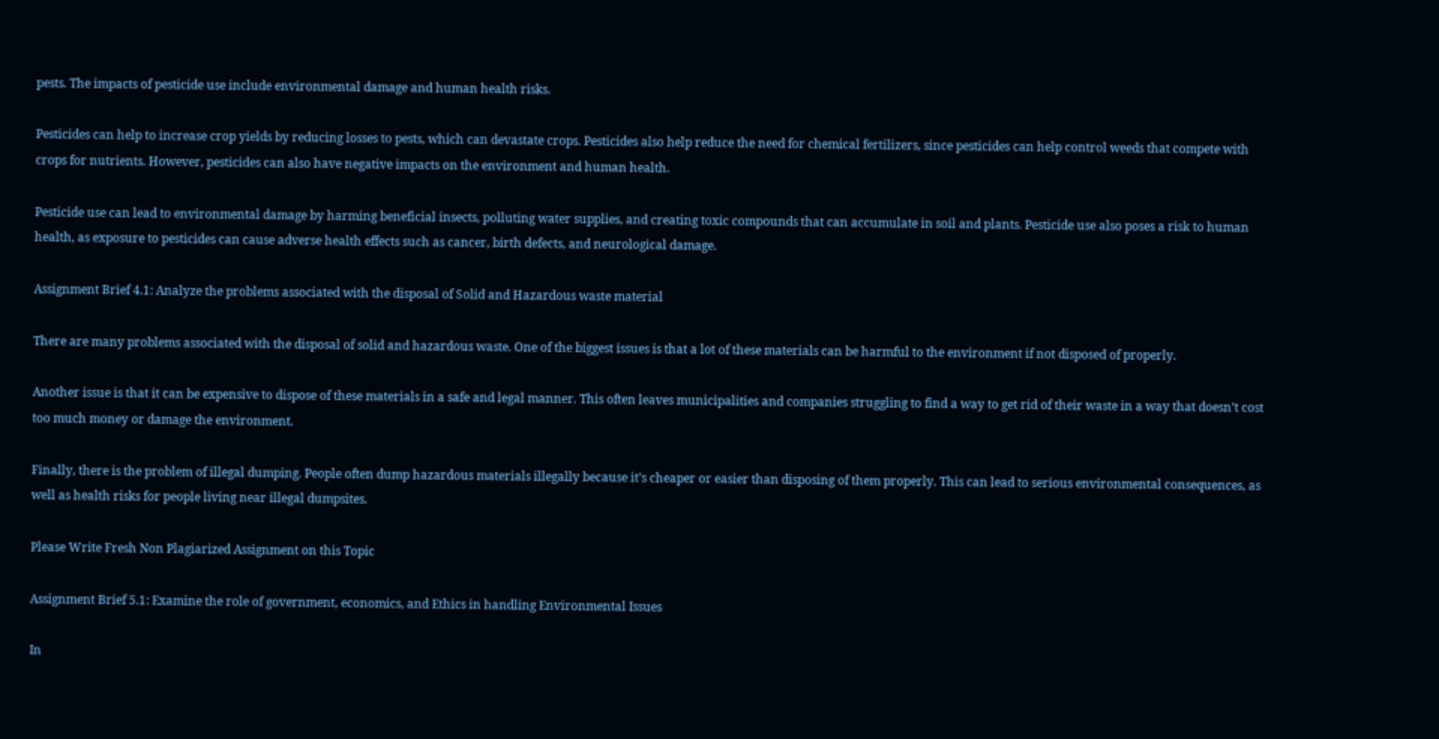pests. The impacts of pesticide use include environmental damage and human health risks.

Pesticides can help to increase crop yields by reducing losses to pests, which can devastate crops. Pesticides also help reduce the need for chemical fertilizers, since pesticides can help control weeds that compete with crops for nutrients. However, pesticides can also have negative impacts on the environment and human health.

Pesticide use can lead to environmental damage by harming beneficial insects, polluting water supplies, and creating toxic compounds that can accumulate in soil and plants. Pesticide use also poses a risk to human health, as exposure to pesticides can cause adverse health effects such as cancer, birth defects, and neurological damage.

Assignment Brief 4.1: Analyze the problems associated with the disposal of Solid and Hazardous waste material

There are many problems associated with the disposal of solid and hazardous waste. One of the biggest issues is that a lot of these materials can be harmful to the environment if not disposed of properly.

Another issue is that it can be expensive to dispose of these materials in a safe and legal manner. This often leaves municipalities and companies struggling to find a way to get rid of their waste in a way that doesn’t cost too much money or damage the environment.

Finally, there is the problem of illegal dumping. People often dump hazardous materials illegally because it’s cheaper or easier than disposing of them properly. This can lead to serious environmental consequences, as well as health risks for people living near illegal dumpsites.

Please Write Fresh Non Plagiarized Assignment on this Topic

Assignment Brief 5.1: Examine the role of government, economics, and Ethics in handling Environmental Issues

In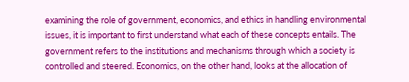examining the role of government, economics, and ethics in handling environmental issues, it is important to first understand what each of these concepts entails. The government refers to the institutions and mechanisms through which a society is controlled and steered. Economics, on the other hand, looks at the allocation of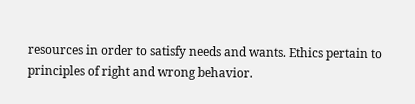resources in order to satisfy needs and wants. Ethics pertain to principles of right and wrong behavior.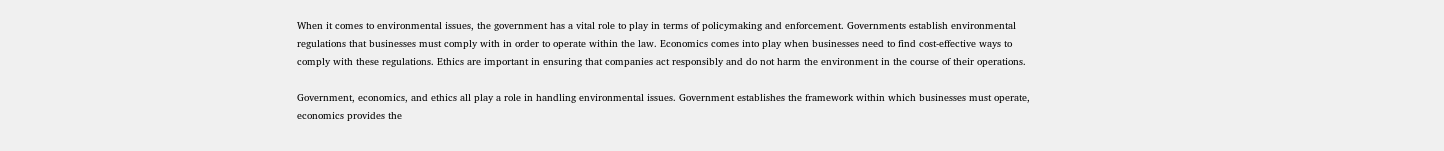When it comes to environmental issues, the government has a vital role to play in terms of policymaking and enforcement. Governments establish environmental regulations that businesses must comply with in order to operate within the law. Economics comes into play when businesses need to find cost-effective ways to comply with these regulations. Ethics are important in ensuring that companies act responsibly and do not harm the environment in the course of their operations.

Government, economics, and ethics all play a role in handling environmental issues. Government establishes the framework within which businesses must operate, economics provides the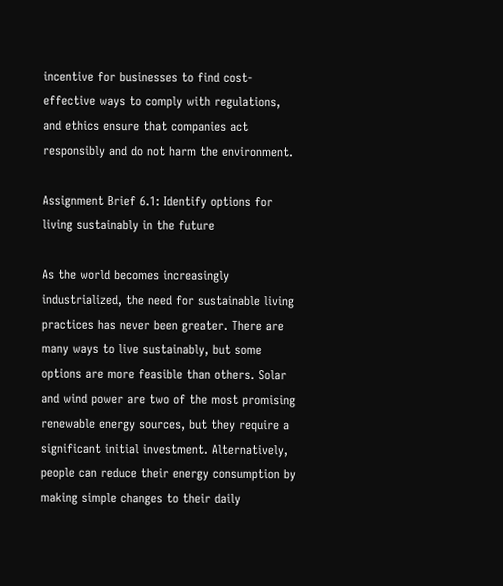incentive for businesses to find cost-effective ways to comply with regulations, and ethics ensure that companies act responsibly and do not harm the environment.

Assignment Brief 6.1: Identify options for living sustainably in the future

As the world becomes increasingly industrialized, the need for sustainable living practices has never been greater. There are many ways to live sustainably, but some options are more feasible than others. Solar and wind power are two of the most promising renewable energy sources, but they require a significant initial investment. Alternatively, people can reduce their energy consumption by making simple changes to their daily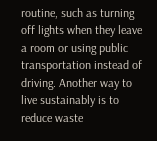routine, such as turning off lights when they leave a room or using public transportation instead of driving. Another way to live sustainably is to reduce waste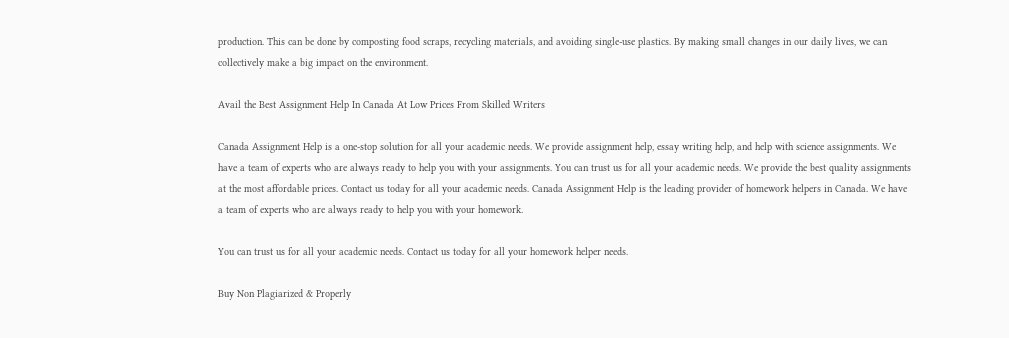production. This can be done by composting food scraps, recycling materials, and avoiding single-use plastics. By making small changes in our daily lives, we can collectively make a big impact on the environment.

Avail the Best Assignment Help In Canada At Low Prices From Skilled Writers

Canada Assignment Help is a one-stop solution for all your academic needs. We provide assignment help, essay writing help, and help with science assignments. We have a team of experts who are always ready to help you with your assignments. You can trust us for all your academic needs. We provide the best quality assignments at the most affordable prices. Contact us today for all your academic needs. Canada Assignment Help is the leading provider of homework helpers in Canada. We have a team of experts who are always ready to help you with your homework.

You can trust us for all your academic needs. Contact us today for all your homework helper needs.

Buy Non Plagiarized & Properly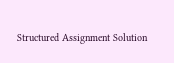Structured Assignment Solution